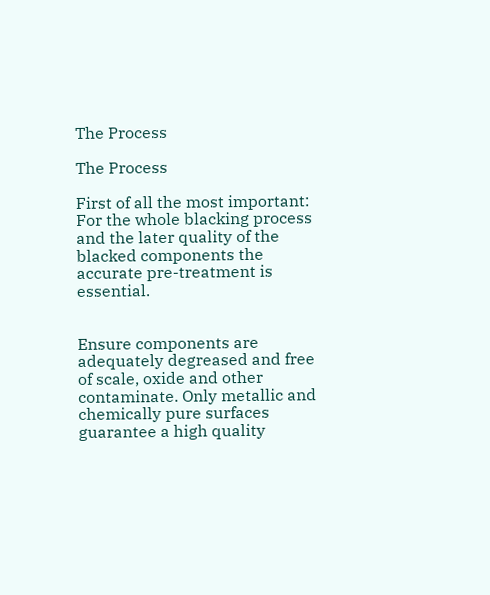The Process

The Process

First of all the most important: For the whole blacking process and the later quality of the blacked components the accurate pre-treatment is essential.


Ensure components are adequately degreased and free of scale, oxide and other contaminate. Only metallic and chemically pure surfaces guarantee a high quality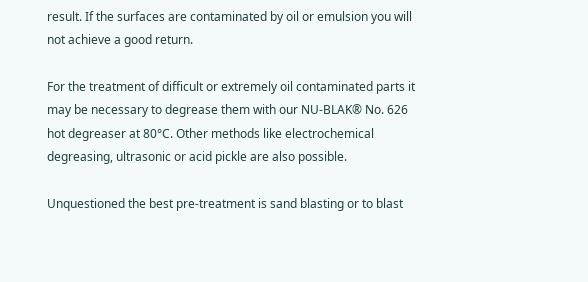result. If the surfaces are contaminated by oil or emulsion you will not achieve a good return.

For the treatment of difficult or extremely oil contaminated parts it may be necessary to degrease them with our NU-BLAK® No. 626 hot degreaser at 80°C. Other methods like electrochemical degreasing, ultrasonic or acid pickle are also possible.

Unquestioned the best pre-treatment is sand blasting or to blast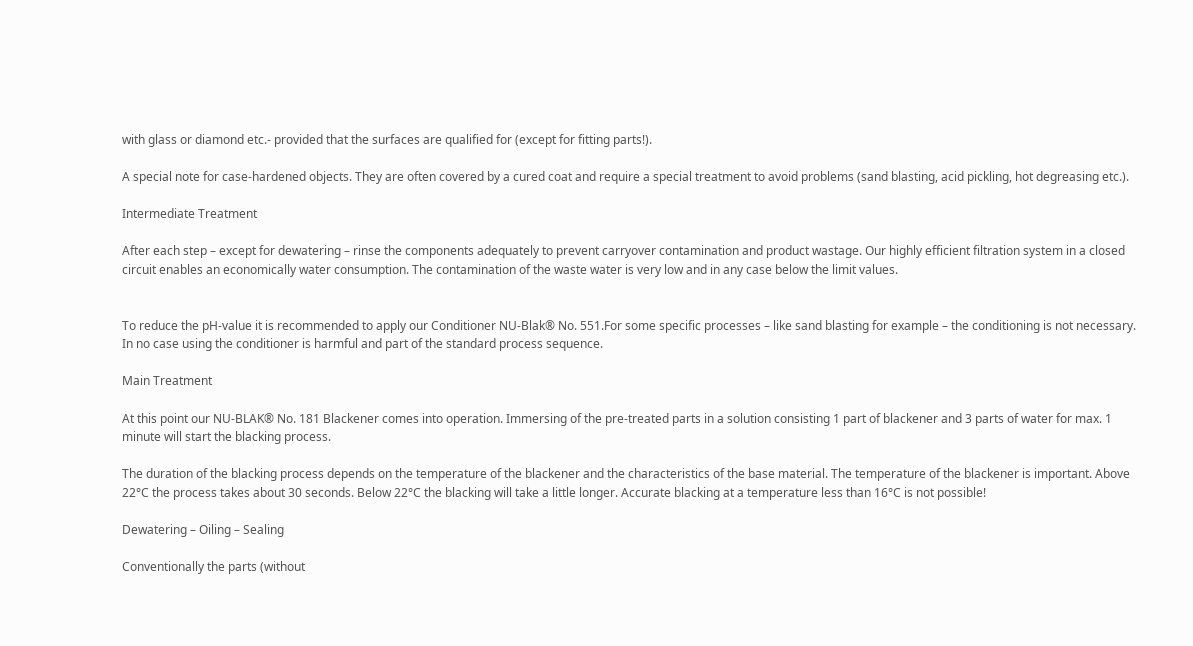with glass or diamond etc.- provided that the surfaces are qualified for (except for fitting parts!).

A special note for case-hardened objects. They are often covered by a cured coat and require a special treatment to avoid problems (sand blasting, acid pickling, hot degreasing etc.).

Intermediate Treatment

After each step – except for dewatering – rinse the components adequately to prevent carryover contamination and product wastage. Our highly efficient filtration system in a closed circuit enables an economically water consumption. The contamination of the waste water is very low and in any case below the limit values.


To reduce the pH-value it is recommended to apply our Conditioner NU-Blak® No. 551.For some specific processes – like sand blasting for example – the conditioning is not necessary. In no case using the conditioner is harmful and part of the standard process sequence.

Main Treatment

At this point our NU-BLAK® No. 181 Blackener comes into operation. Immersing of the pre-treated parts in a solution consisting 1 part of blackener and 3 parts of water for max. 1 minute will start the blacking process.

The duration of the blacking process depends on the temperature of the blackener and the characteristics of the base material. The temperature of the blackener is important. Above 22°C the process takes about 30 seconds. Below 22°C the blacking will take a little longer. Accurate blacking at a temperature less than 16°C is not possible!

Dewatering – Oiling – Sealing

Conventionally the parts (without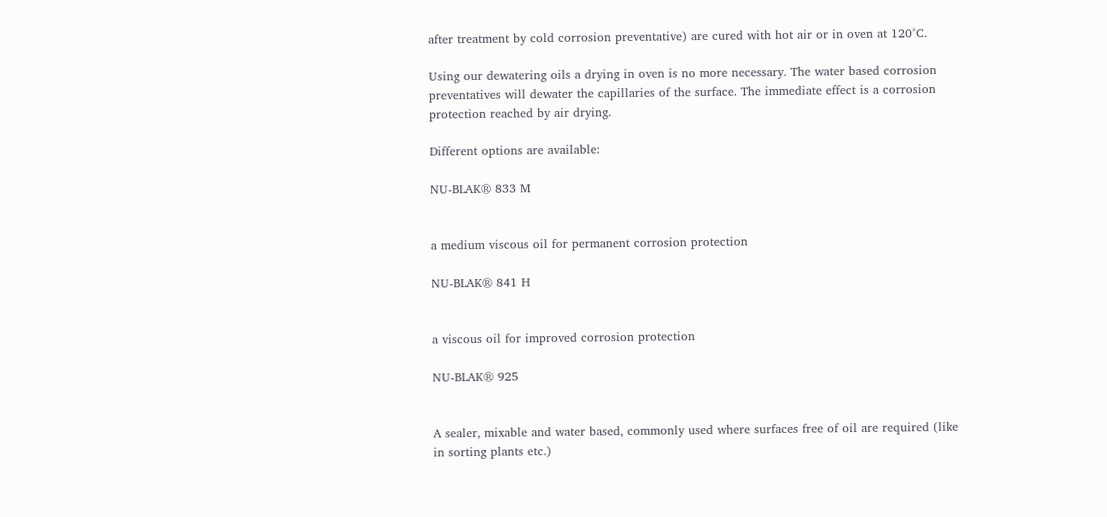after treatment by cold corrosion preventative) are cured with hot air or in oven at 120°C.

Using our dewatering oils a drying in oven is no more necessary. The water based corrosion preventatives will dewater the capillaries of the surface. The immediate effect is a corrosion protection reached by air drying.

Different options are available:

NU-BLAK® 833 M


a medium viscous oil for permanent corrosion protection

NU-BLAK® 841 H


a viscous oil for improved corrosion protection

NU-BLAK® 925


A sealer, mixable and water based, commonly used where surfaces free of oil are required (like in sorting plants etc.)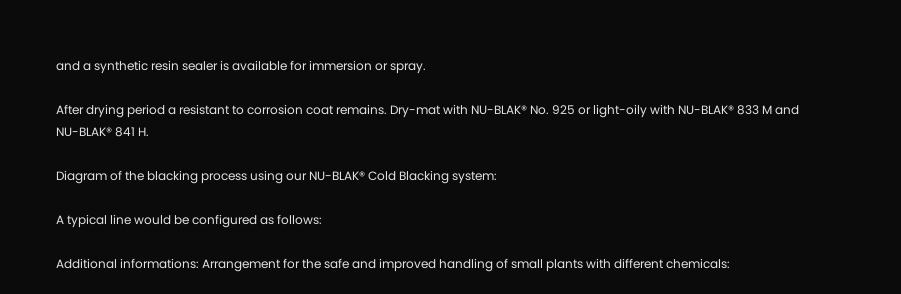and a synthetic resin sealer is available for immersion or spray.

After drying period a resistant to corrosion coat remains. Dry-mat with NU-BLAK® No. 925 or light-oily with NU-BLAK® 833 M and NU-BLAK® 841 H.

Diagram of the blacking process using our NU-BLAK® Cold Blacking system:

A typical line would be configured as follows:

Additional informations: Arrangement for the safe and improved handling of small plants with different chemicals: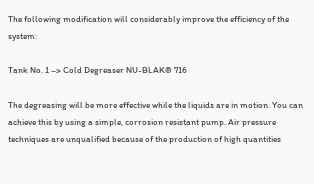The following modification will considerably improve the efficiency of the system:

Tank No. 1 –> Cold Degreaser NU-BLAK® 716

The degreasing will be more effective while the liquids are in motion. You can achieve this by using a simple, corrosion resistant pump. Air pressure techniques are unqualified because of the production of high quantities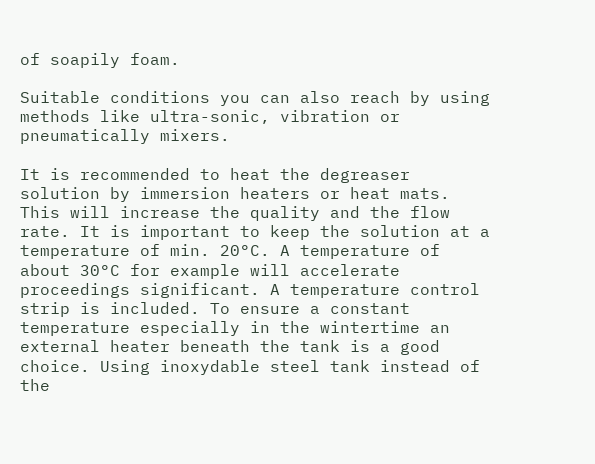of soapily foam.

Suitable conditions you can also reach by using methods like ultra-sonic, vibration or pneumatically mixers.

It is recommended to heat the degreaser solution by immersion heaters or heat mats. This will increase the quality and the flow rate. It is important to keep the solution at a temperature of min. 20°C. A temperature of about 30°C for example will accelerate proceedings significant. A temperature control strip is included. To ensure a constant temperature especially in the wintertime an external heater beneath the tank is a good choice. Using inoxydable steel tank instead of the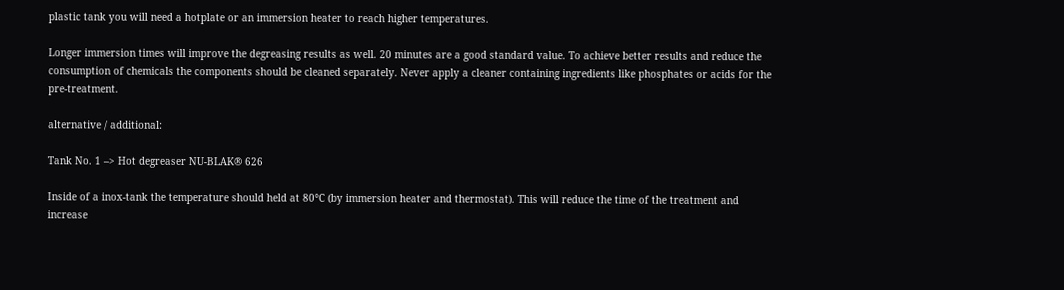plastic tank you will need a hotplate or an immersion heater to reach higher temperatures.

Longer immersion times will improve the degreasing results as well. 20 minutes are a good standard value. To achieve better results and reduce the consumption of chemicals the components should be cleaned separately. Never apply a cleaner containing ingredients like phosphates or acids for the pre-treatment.

alternative / additional:

Tank No. 1 –> Hot degreaser NU-BLAK® 626

Inside of a inox-tank the temperature should held at 80°C (by immersion heater and thermostat). This will reduce the time of the treatment and increase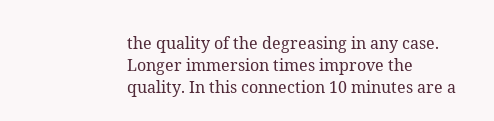the quality of the degreasing in any case. Longer immersion times improve the quality. In this connection 10 minutes are a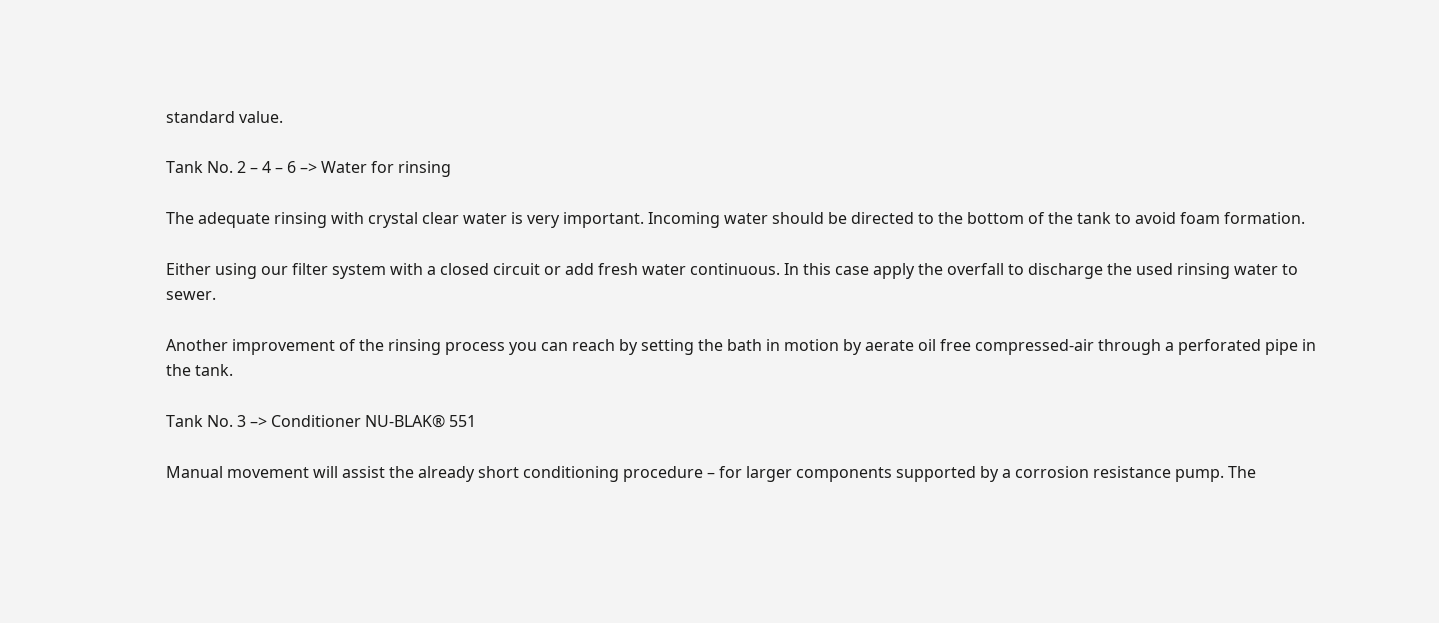standard value.

Tank No. 2 – 4 – 6 –> Water for rinsing

The adequate rinsing with crystal clear water is very important. Incoming water should be directed to the bottom of the tank to avoid foam formation.

Either using our filter system with a closed circuit or add fresh water continuous. In this case apply the overfall to discharge the used rinsing water to sewer.

Another improvement of the rinsing process you can reach by setting the bath in motion by aerate oil free compressed-air through a perforated pipe in the tank.

Tank No. 3 –> Conditioner NU-BLAK® 551

Manual movement will assist the already short conditioning procedure – for larger components supported by a corrosion resistance pump. The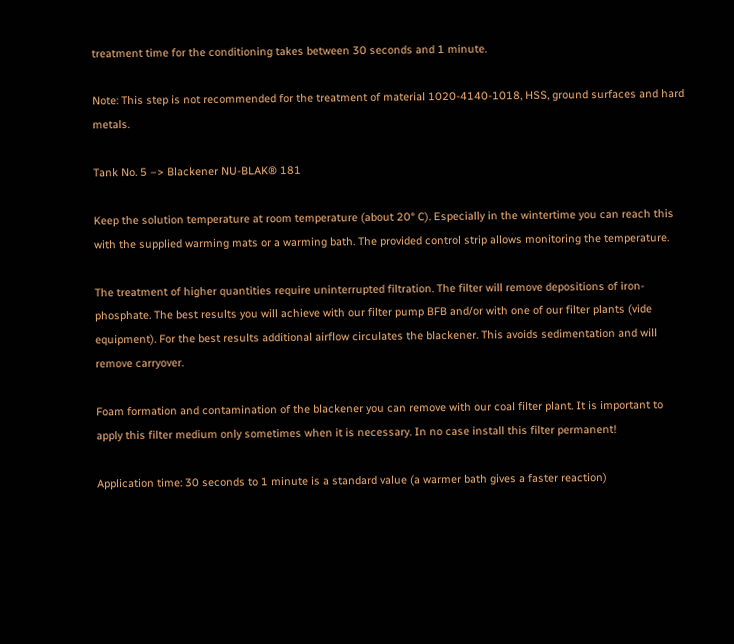treatment time for the conditioning takes between 30 seconds and 1 minute.

Note: This step is not recommended for the treatment of material 1020-4140-1018, HSS, ground surfaces and hard metals.

Tank No. 5 –> Blackener NU-BLAK® 181

Keep the solution temperature at room temperature (about 20° C). Especially in the wintertime you can reach this with the supplied warming mats or a warming bath. The provided control strip allows monitoring the temperature.

The treatment of higher quantities require uninterrupted filtration. The filter will remove depositions of iron-phosphate. The best results you will achieve with our filter pump BFB and/or with one of our filter plants (vide equipment). For the best results additional airflow circulates the blackener. This avoids sedimentation and will remove carryover.

Foam formation and contamination of the blackener you can remove with our coal filter plant. It is important to apply this filter medium only sometimes when it is necessary. In no case install this filter permanent!

Application time: 30 seconds to 1 minute is a standard value (a warmer bath gives a faster reaction)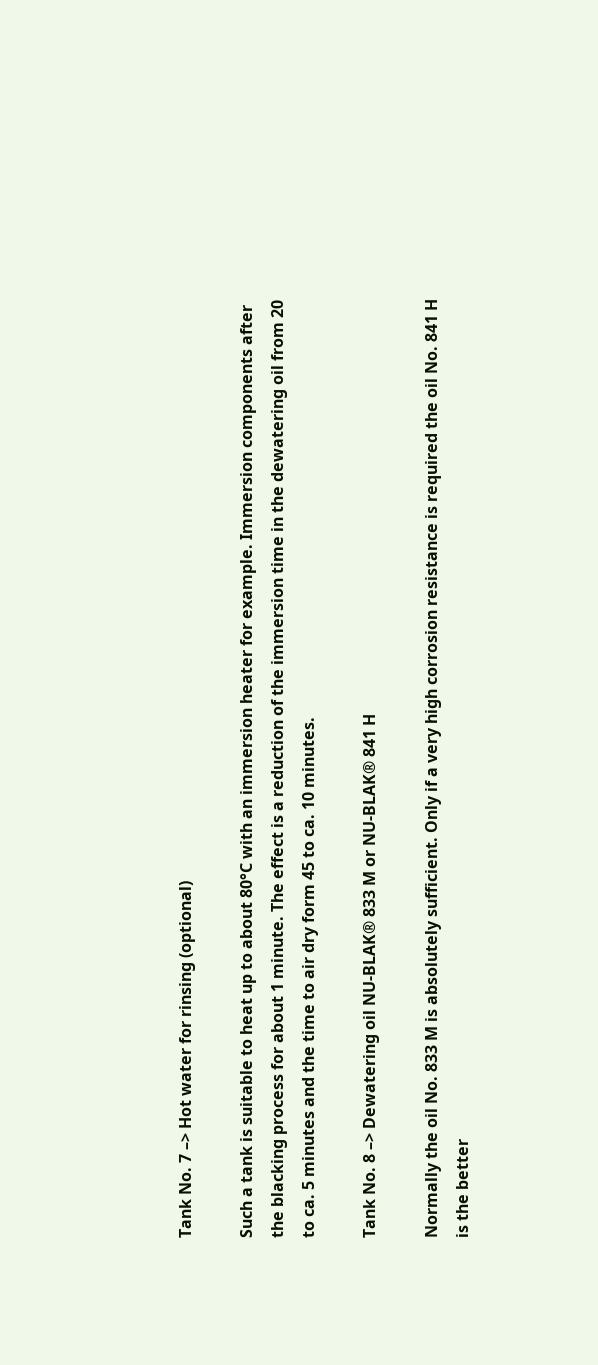Tank No. 7 –> Hot water for rinsing (optional)

Such a tank is suitable to heat up to about 80°C with an immersion heater for example. Immersion components after the blacking process for about 1 minute. The effect is a reduction of the immersion time in the dewatering oil from 20 to ca. 5 minutes and the time to air dry form 45 to ca. 10 minutes.

Tank No. 8 –> Dewatering oil NU-BLAK® 833 M or NU-BLAK® 841 H

Normally the oil No. 833 M is absolutely sufficient. Only if a very high corrosion resistance is required the oil No. 841 H is the better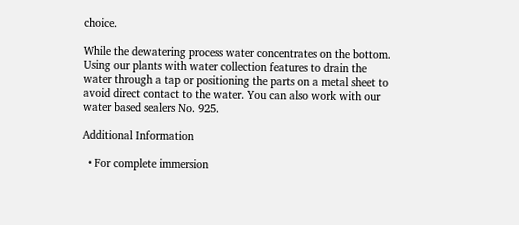choice.

While the dewatering process water concentrates on the bottom. Using our plants with water collection features to drain the water through a tap or positioning the parts on a metal sheet to avoid direct contact to the water. You can also work with our water based sealers No. 925.

Additional Information

  • For complete immersion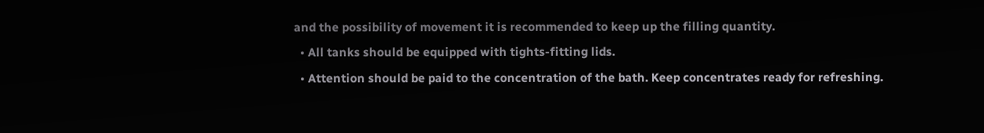and the possibility of movement it is recommended to keep up the filling quantity.
  • All tanks should be equipped with tights-fitting lids.
  • Attention should be paid to the concentration of the bath. Keep concentrates ready for refreshing.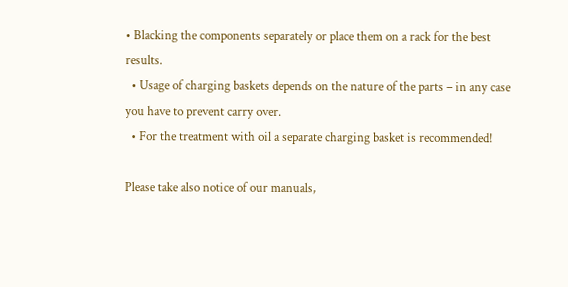• Blacking the components separately or place them on a rack for the best results.
  • Usage of charging baskets depends on the nature of the parts – in any case you have to prevent carry over.
  • For the treatment with oil a separate charging basket is recommended!

Please take also notice of our manuals,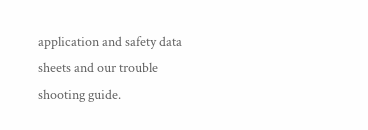application and safety data sheets and our trouble shooting guide.